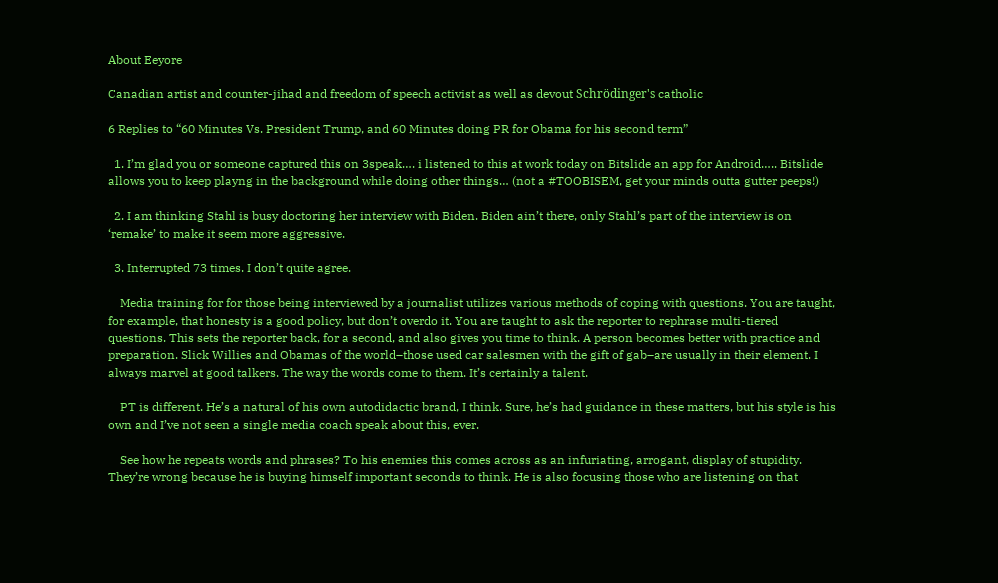About Eeyore

Canadian artist and counter-jihad and freedom of speech activist as well as devout Schrödinger's catholic

6 Replies to “60 Minutes Vs. President Trump, and 60 Minutes doing PR for Obama for his second term”

  1. I’m glad you or someone captured this on 3speak…. i listened to this at work today on Bitslide an app for Android….. Bitslide allows you to keep playng in the background while doing other things… (not a #TOOBISEM, get your minds outta gutter peeps!)

  2. I am thinking Stahl is busy doctoring her interview with Biden. Biden ain’t there, only Stahl’s part of the interview is on ‘remake’ to make it seem more aggressive.

  3. Interrupted 73 times. I don’t quite agree.

    Media training for for those being interviewed by a journalist utilizes various methods of coping with questions. You are taught, for example, that honesty is a good policy, but don’t overdo it. You are taught to ask the reporter to rephrase multi-tiered questions. This sets the reporter back, for a second, and also gives you time to think. A person becomes better with practice and preparation. Slick Willies and Obamas of the world–those used car salesmen with the gift of gab–are usually in their element. I always marvel at good talkers. The way the words come to them. It’s certainly a talent.

    PT is different. He’s a natural of his own autodidactic brand, I think. Sure, he’s had guidance in these matters, but his style is his own and I’ve not seen a single media coach speak about this, ever.

    See how he repeats words and phrases? To his enemies this comes across as an infuriating, arrogant, display of stupidity. They’re wrong because he is buying himself important seconds to think. He is also focusing those who are listening on that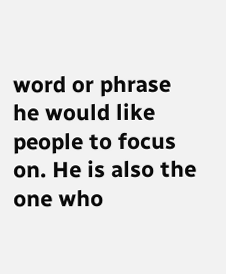word or phrase he would like people to focus on. He is also the one who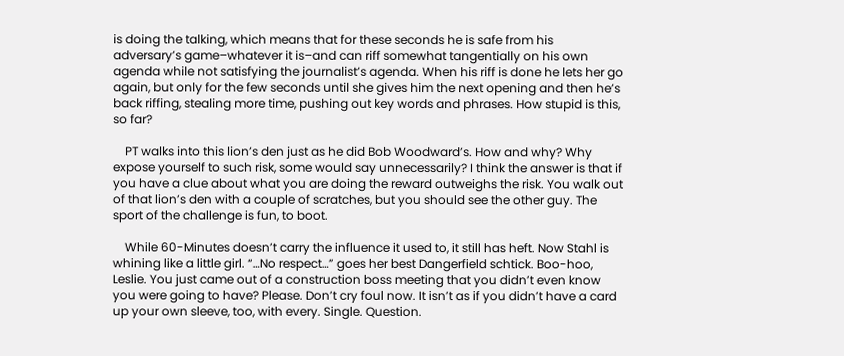is doing the talking, which means that for these seconds he is safe from his adversary’s game–whatever it is–and can riff somewhat tangentially on his own agenda while not satisfying the journalist’s agenda. When his riff is done he lets her go again, but only for the few seconds until she gives him the next opening and then he’s back riffing, stealing more time, pushing out key words and phrases. How stupid is this, so far?

    PT walks into this lion’s den just as he did Bob Woodward’s. How and why? Why expose yourself to such risk, some would say unnecessarily? I think the answer is that if you have a clue about what you are doing the reward outweighs the risk. You walk out of that lion’s den with a couple of scratches, but you should see the other guy. The sport of the challenge is fun, to boot.

    While 60-Minutes doesn’t carry the influence it used to, it still has heft. Now Stahl is whining like a little girl. “…No respect…” goes her best Dangerfield schtick. Boo-hoo, Leslie. You just came out of a construction boss meeting that you didn’t even know you were going to have? Please. Don’t cry foul now. It isn’t as if you didn’t have a card up your own sleeve, too, with every. Single. Question.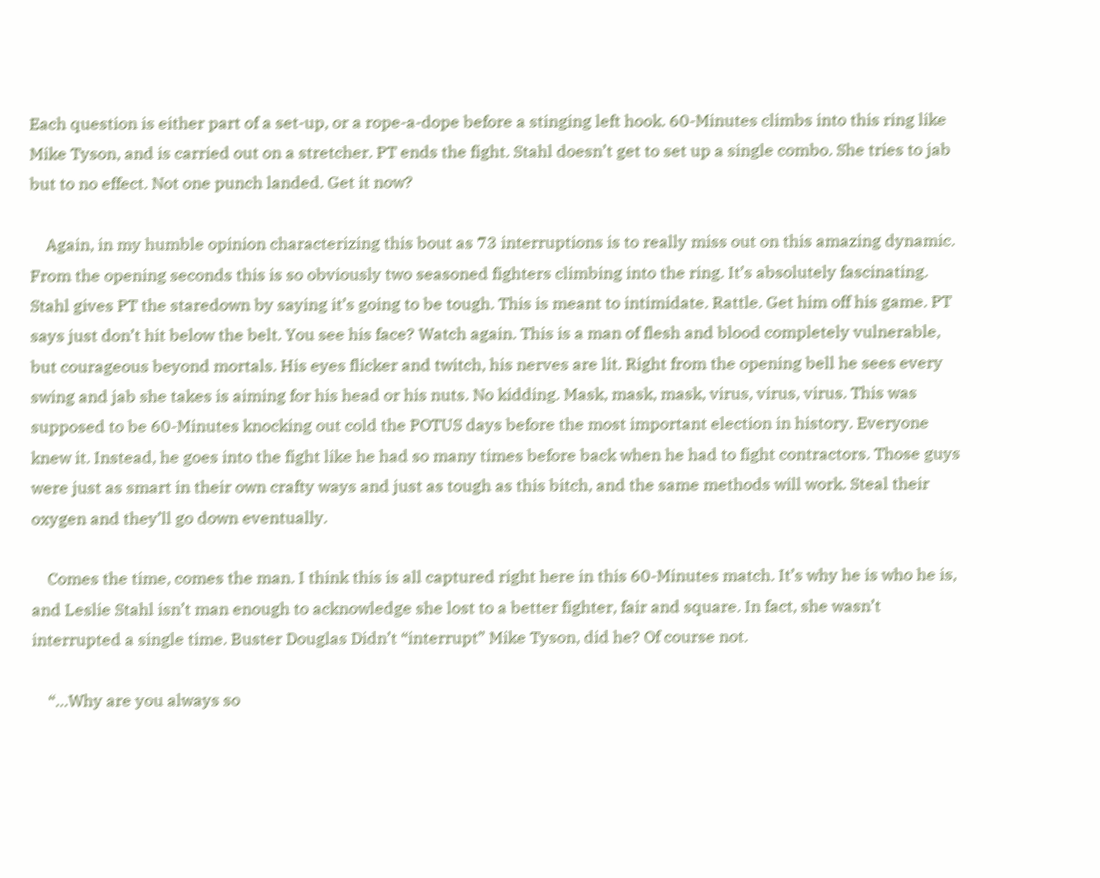Each question is either part of a set-up, or a rope-a-dope before a stinging left hook. 60-Minutes climbs into this ring like Mike Tyson, and is carried out on a stretcher. PT ends the fight. Stahl doesn’t get to set up a single combo. She tries to jab but to no effect. Not one punch landed. Get it now?

    Again, in my humble opinion characterizing this bout as 73 interruptions is to really miss out on this amazing dynamic. From the opening seconds this is so obviously two seasoned fighters climbing into the ring. It’s absolutely fascinating. Stahl gives PT the staredown by saying it’s going to be tough. This is meant to intimidate. Rattle. Get him off his game. PT says just don’t hit below the belt. You see his face? Watch again. This is a man of flesh and blood completely vulnerable, but courageous beyond mortals. His eyes flicker and twitch, his nerves are lit. Right from the opening bell he sees every swing and jab she takes is aiming for his head or his nuts. No kidding. Mask, mask, mask, virus, virus, virus. This was supposed to be 60-Minutes knocking out cold the POTUS days before the most important election in history. Everyone knew it. Instead, he goes into the fight like he had so many times before back when he had to fight contractors. Those guys were just as smart in their own crafty ways and just as tough as this bitch, and the same methods will work. Steal their oxygen and they’ll go down eventually.

    Comes the time, comes the man. I think this is all captured right here in this 60-Minutes match. It’s why he is who he is, and Leslie Stahl isn’t man enough to acknowledge she lost to a better fighter, fair and square. In fact, she wasn’t interrupted a single time. Buster Douglas Didn’t “interrupt” Mike Tyson, did he? Of course not.

    “…Why are you always so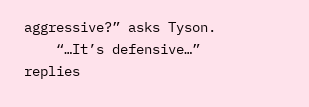aggressive?” asks Tyson.
    “…It’s defensive…” replies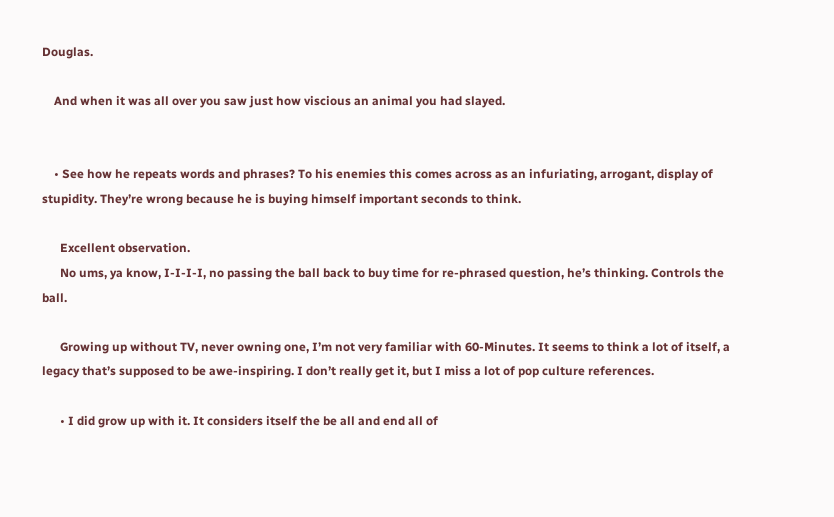Douglas.

    And when it was all over you saw just how viscious an animal you had slayed.


    • See how he repeats words and phrases? To his enemies this comes across as an infuriating, arrogant, display of stupidity. They’re wrong because he is buying himself important seconds to think.

      Excellent observation.
      No ums, ya know, I-I-I-I, no passing the ball back to buy time for re-phrased question, he’s thinking. Controls the ball.

      Growing up without TV, never owning one, I’m not very familiar with 60-Minutes. It seems to think a lot of itself, a legacy that’s supposed to be awe-inspiring. I don’t really get it, but I miss a lot of pop culture references.

      • I did grow up with it. It considers itself the be all and end all of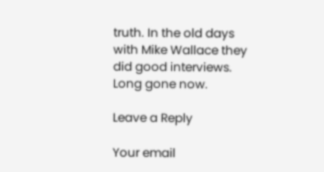truth. In the old days with Mike Wallace they did good interviews. Long gone now.

Leave a Reply

Your email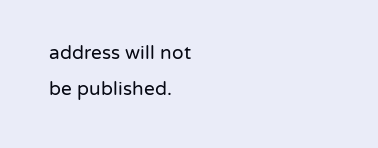address will not be published.